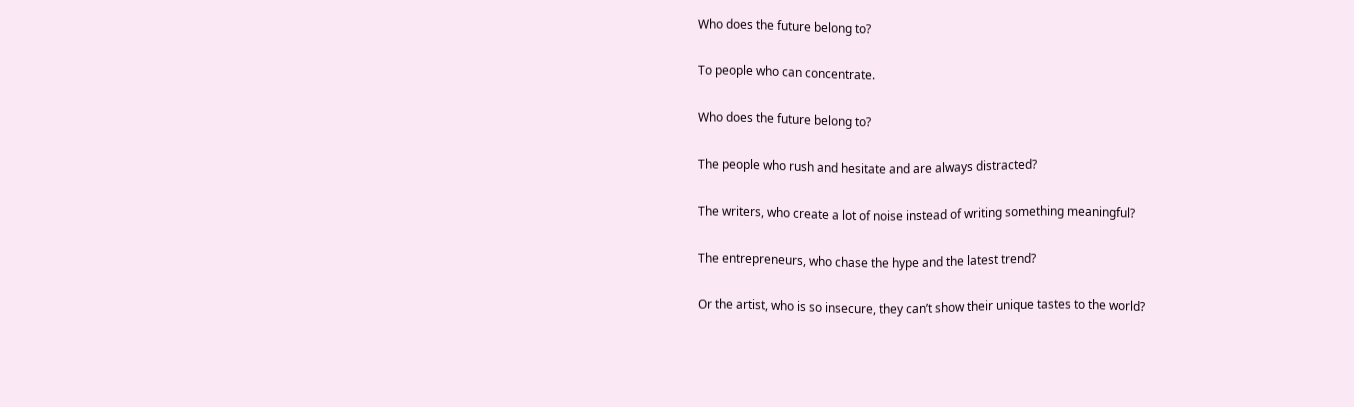Who does the future belong to?

To people who can concentrate.

Who does the future belong to?

The people who rush and hesitate and are always distracted?

The writers, who create a lot of noise instead of writing something meaningful?

The entrepreneurs, who chase the hype and the latest trend?

Or the artist, who is so insecure, they can’t show their unique tastes to the world?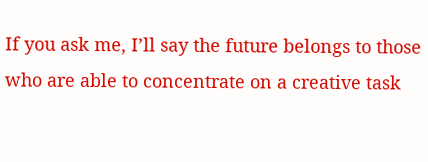If you ask me, I’ll say the future belongs to those who are able to concentrate on a creative task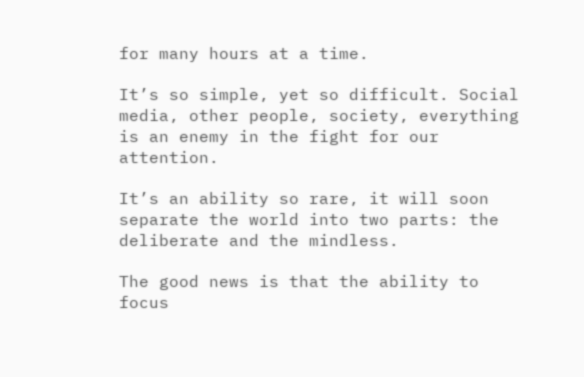for many hours at a time.

It’s so simple, yet so difficult. Social media, other people, society, everything is an enemy in the fight for our attention.

It’s an ability so rare, it will soon separate the world into two parts: the deliberate and the mindless.

The good news is that the ability to focus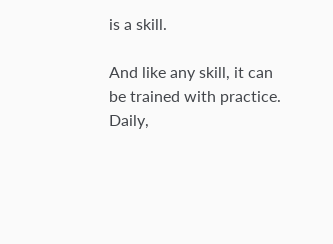is a skill.

And like any skill, it can be trained with practice. Daily,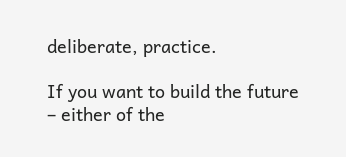deliberate, practice.

If you want to build the future – either of the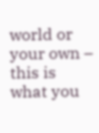world or your own – this is what you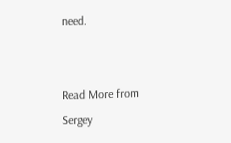need.


Read More from Sergey